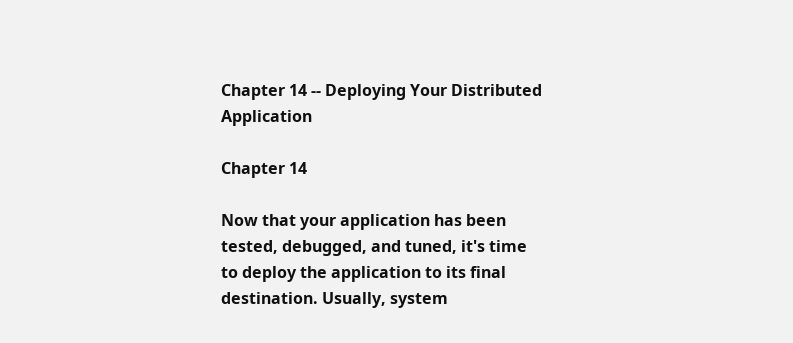Chapter 14 -- Deploying Your Distributed Application

Chapter 14

Now that your application has been tested, debugged, and tuned, it's time to deploy the application to its final destination. Usually, system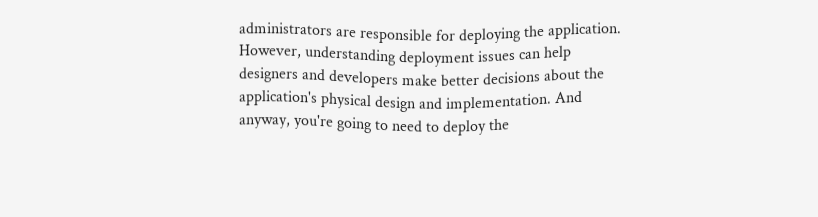administrators are responsible for deploying the application. However, understanding deployment issues can help designers and developers make better decisions about the application's physical design and implementation. And anyway, you're going to need to deploy the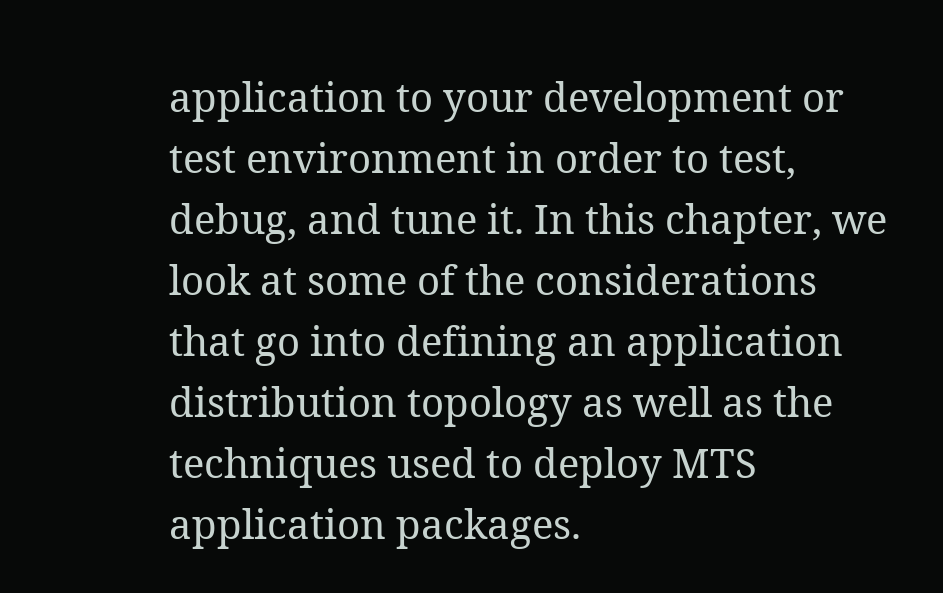application to your development or test environment in order to test, debug, and tune it. In this chapter, we look at some of the considerations that go into defining an application distribution topology as well as the techniques used to deploy MTS application packages.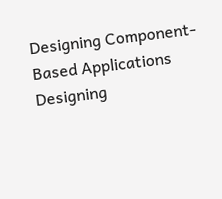Designing Component-Based Applications
Designing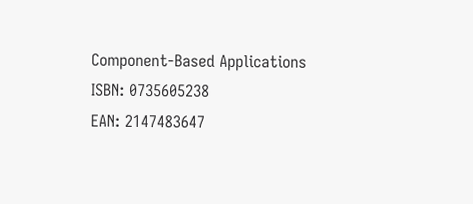Component-Based Applications
ISBN: 0735605238
EAN: 2147483647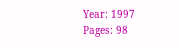Year: 1997
Pages: 98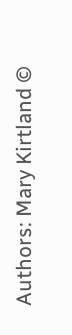Authors: Mary Kirtland ©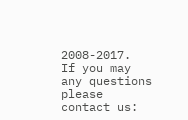2008-2017.
If you may any questions please contact us: